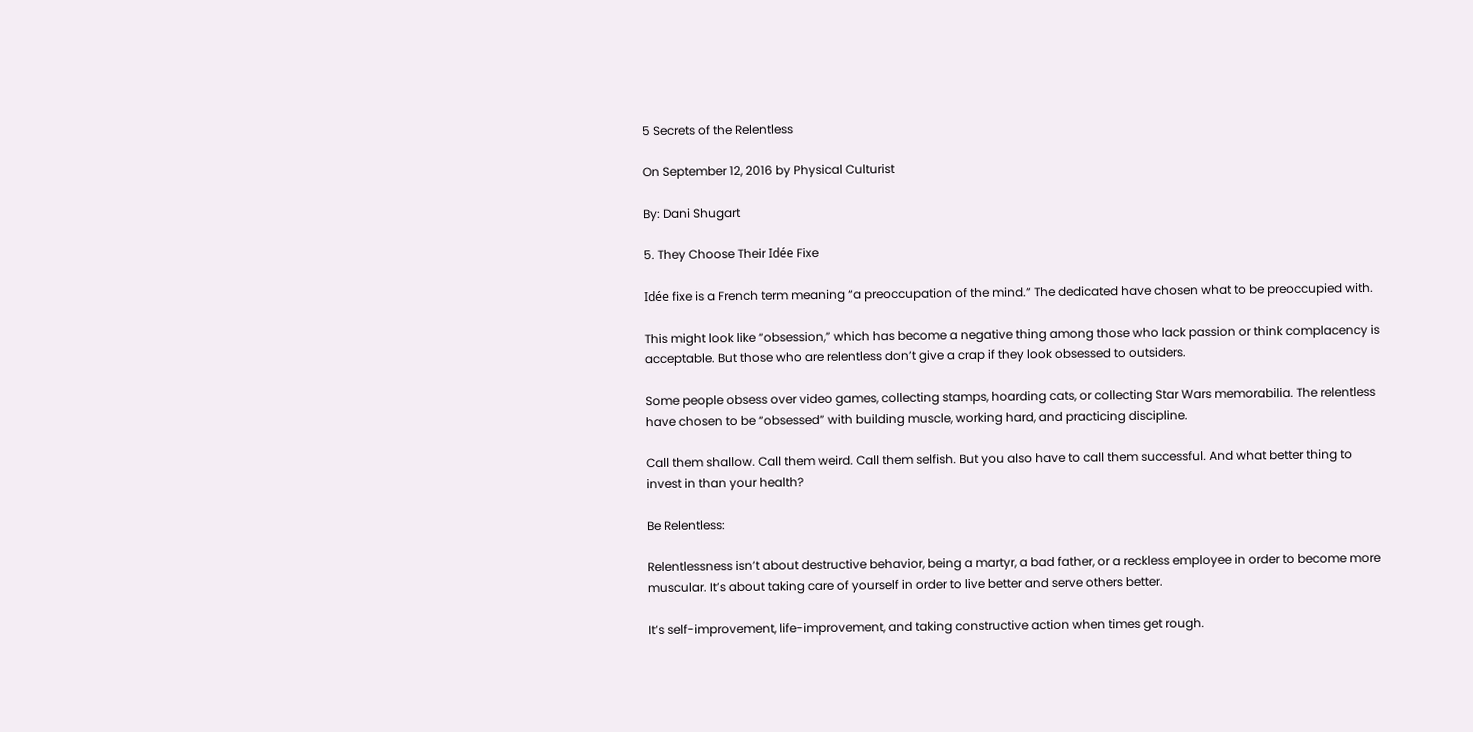5 Secrets of the Relentless

On September 12, 2016 by Physical Culturist

By: Dani Shugart

5. They Choose Their Idée Fixe

Idée fixe is a French term meaning “a preoccupation of the mind.” The dedicated have chosen what to be preoccupied with.

This might look like “obsession,” which has become a negative thing among those who lack passion or think complacency is acceptable. But those who are relentless don’t give a crap if they look obsessed to outsiders.

Some people obsess over video games, collecting stamps, hoarding cats, or collecting Star Wars memorabilia. The relentless have chosen to be “obsessed” with building muscle, working hard, and practicing discipline.

Call them shallow. Call them weird. Call them selfish. But you also have to call them successful. And what better thing to invest in than your health?

Be Relentless:

Relentlessness isn’t about destructive behavior, being a martyr, a bad father, or a reckless employee in order to become more muscular. It’s about taking care of yourself in order to live better and serve others better.

It’s self-improvement, life-improvement, and taking constructive action when times get rough.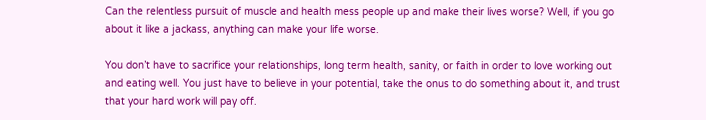Can the relentless pursuit of muscle and health mess people up and make their lives worse? Well, if you go about it like a jackass, anything can make your life worse.

You don’t have to sacrifice your relationships, long term health, sanity, or faith in order to love working out and eating well. You just have to believe in your potential, take the onus to do something about it, and trust that your hard work will pay off.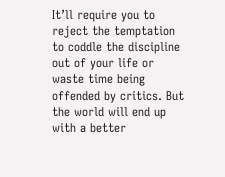It’ll require you to reject the temptation to coddle the discipline out of your life or waste time being offended by critics. But the world will end up with a better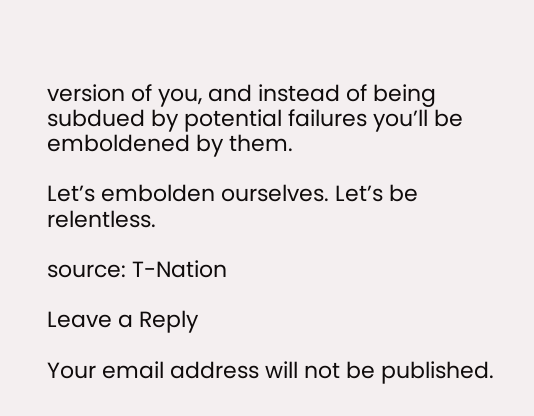version of you, and instead of being subdued by potential failures you’ll be emboldened by them.

Let’s embolden ourselves. Let’s be relentless.

source: T-Nation

Leave a Reply

Your email address will not be published.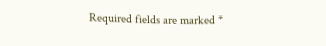Required fields are marked *